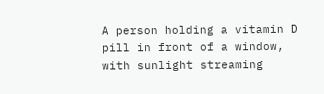A person holding a vitamin D pill in front of a window, with sunlight streaming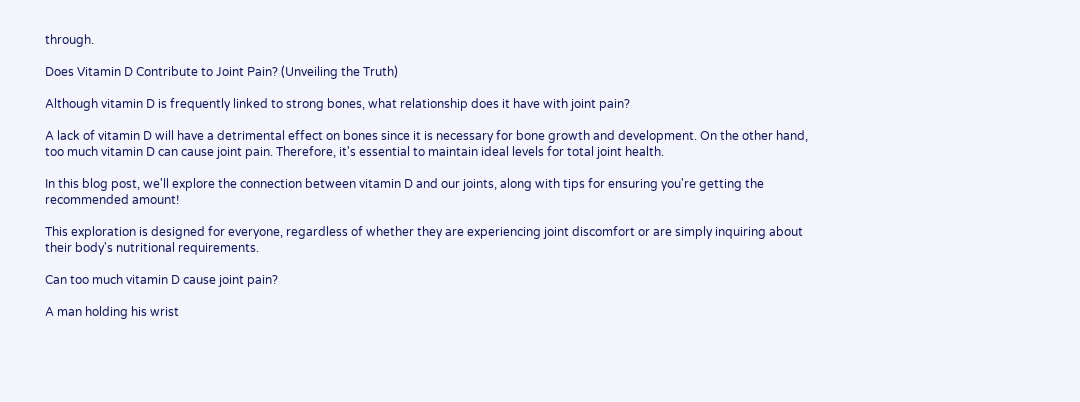through.

Does Vitamin D Contribute to Joint Pain? (Unveiling the Truth)

Although vitamin D is frequently linked to strong bones, what relationship does it have with joint pain?

A lack of vitamin D will have a detrimental effect on bones since it is necessary for bone growth and development. On the other hand, too much vitamin D can cause joint pain. Therefore, it's essential to maintain ideal levels for total joint health.

In this blog post, we'll explore the connection between vitamin D and our joints, along with tips for ensuring you're getting the recommended amount!

This exploration is designed for everyone, regardless of whether they are experiencing joint discomfort or are simply inquiring about their body's nutritional requirements.

Can too much vitamin D cause joint pain?

A man holding his wrist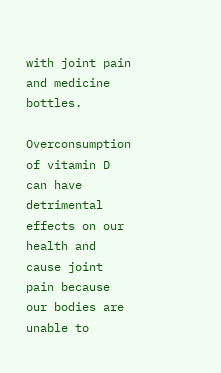with joint pain and medicine bottles.

Overconsumption of vitamin D can have detrimental effects on our health and cause joint pain because our bodies are unable to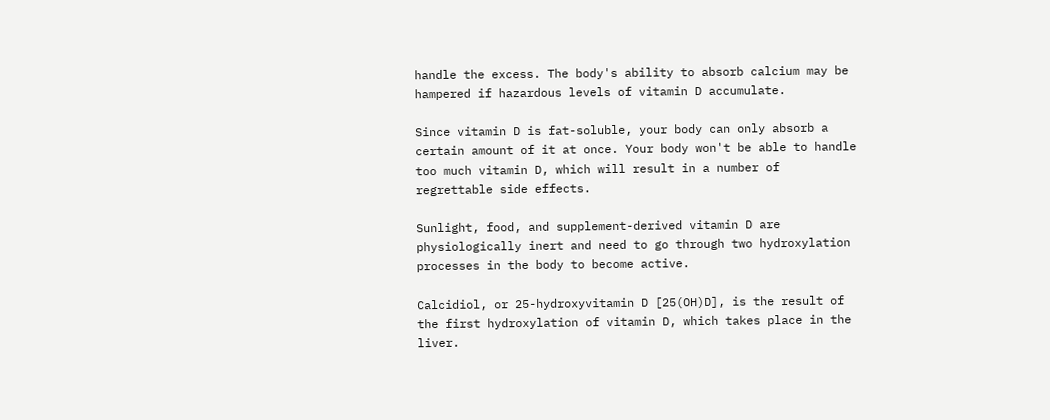handle the excess. The body's ability to absorb calcium may be hampered if hazardous levels of vitamin D accumulate.

Since vitamin D is fat-soluble, your body can only absorb a certain amount of it at once. Your body won't be able to handle too much vitamin D, which will result in a number of regrettable side effects.

Sunlight, food, and supplement-derived vitamin D are physiologically inert and need to go through two hydroxylation processes in the body to become active.

Calcidiol, or 25-hydroxyvitamin D [25(OH)D], is the result of the first hydroxylation of vitamin D, which takes place in the liver.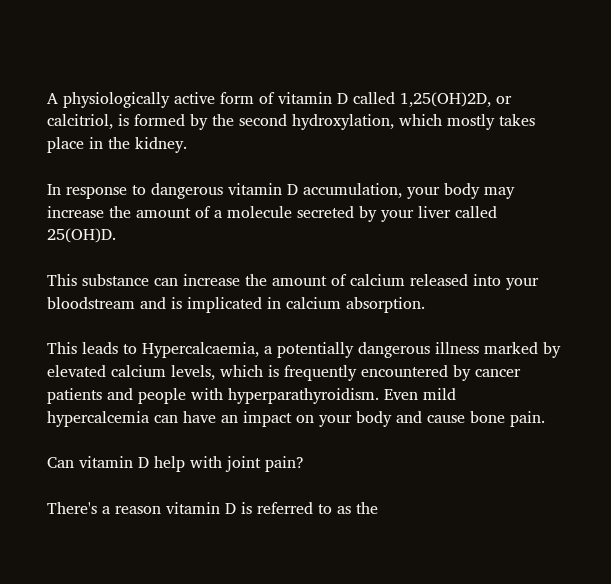A physiologically active form of vitamin D called 1,25(OH)2D, or calcitriol, is formed by the second hydroxylation, which mostly takes place in the kidney.

In response to dangerous vitamin D accumulation, your body may increase the amount of a molecule secreted by your liver called 25(OH)D.

This substance can increase the amount of calcium released into your bloodstream and is implicated in calcium absorption.

This leads to Hypercalcaemia, a potentially dangerous illness marked by elevated calcium levels, which is frequently encountered by cancer patients and people with hyperparathyroidism. Even mild hypercalcemia can have an impact on your body and cause bone pain.

Can vitamin D help with joint pain?

There's a reason vitamin D is referred to as the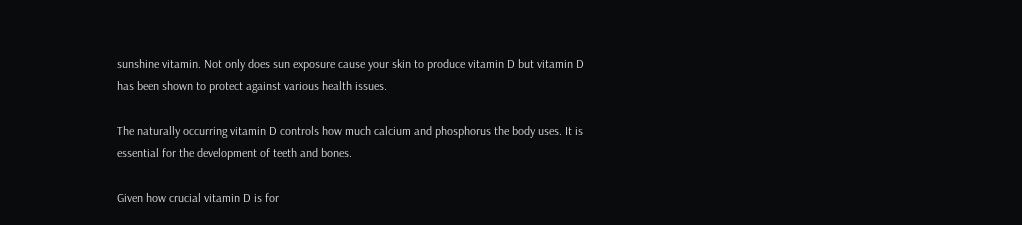sunshine vitamin. Not only does sun exposure cause your skin to produce vitamin D but vitamin D has been shown to protect against various health issues.

The naturally occurring vitamin D controls how much calcium and phosphorus the body uses. It is essential for the development of teeth and bones.

Given how crucial vitamin D is for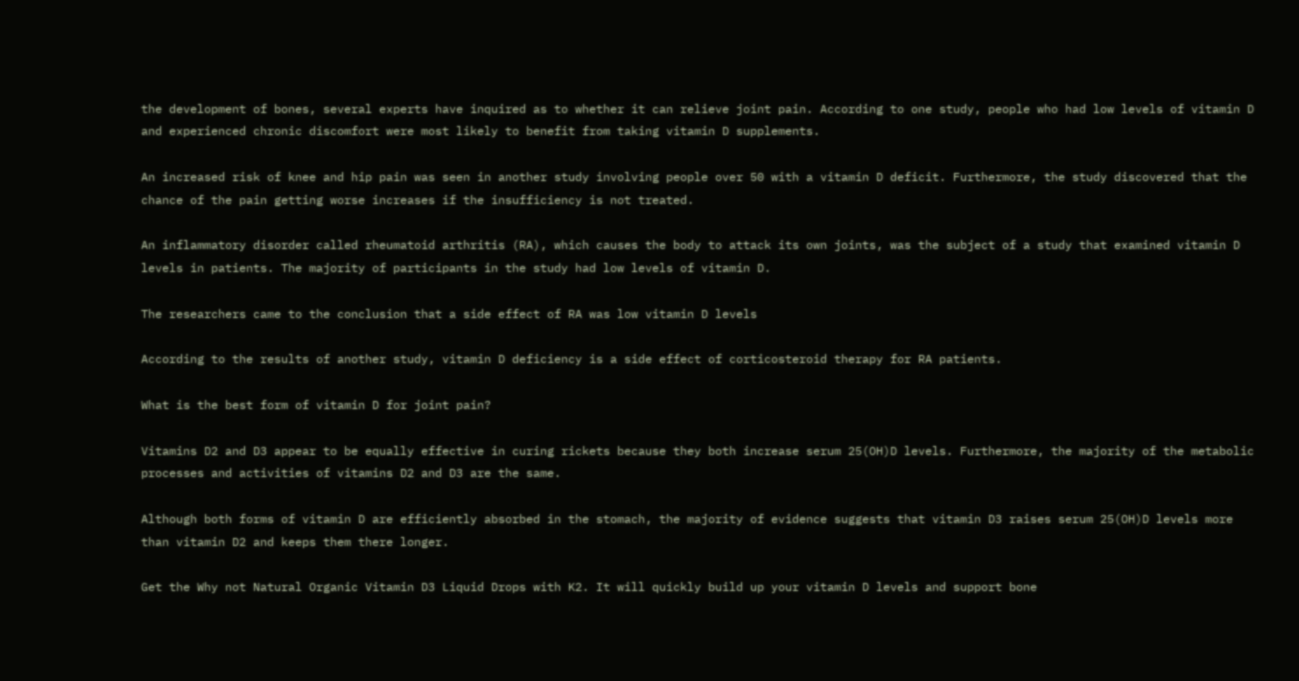the development of bones, several experts have inquired as to whether it can relieve joint pain. According to one study, people who had low levels of vitamin D and experienced chronic discomfort were most likely to benefit from taking vitamin D supplements.

An increased risk of knee and hip pain was seen in another study involving people over 50 with a vitamin D deficit. Furthermore, the study discovered that the chance of the pain getting worse increases if the insufficiency is not treated.

An inflammatory disorder called rheumatoid arthritis (RA), which causes the body to attack its own joints, was the subject of a study that examined vitamin D levels in patients. The majority of participants in the study had low levels of vitamin D.

The researchers came to the conclusion that a side effect of RA was low vitamin D levels

According to the results of another study, vitamin D deficiency is a side effect of corticosteroid therapy for RA patients.

What is the best form of vitamin D for joint pain?

Vitamins D2 and D3 appear to be equally effective in curing rickets because they both increase serum 25(OH)D levels. Furthermore, the majority of the metabolic processes and activities of vitamins D2 and D3 are the same.

Although both forms of vitamin D are efficiently absorbed in the stomach, the majority of evidence suggests that vitamin D3 raises serum 25(OH)D levels more than vitamin D2 and keeps them there longer.

Get the Why not Natural Organic Vitamin D3 Liquid Drops with K2. It will quickly build up your vitamin D levels and support bone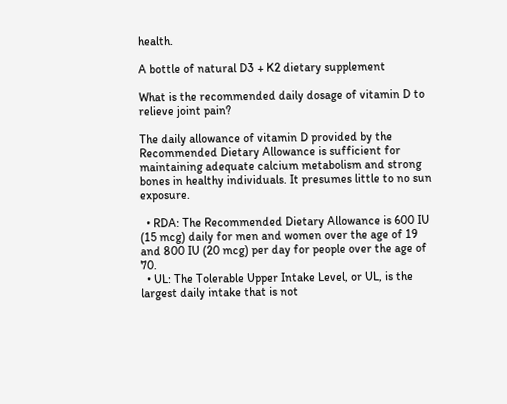health.

A bottle of natural D3 + K2 dietary supplement

What is the recommended daily dosage of vitamin D to relieve joint pain?

The daily allowance of vitamin D provided by the Recommended Dietary Allowance is sufficient for maintaining adequate calcium metabolism and strong bones in healthy individuals. It presumes little to no sun exposure.

  • RDA: The Recommended Dietary Allowance is 600 IU (15 mcg) daily for men and women over the age of 19 and 800 IU (20 mcg) per day for people over the age of 70.
  • UL: The Tolerable Upper Intake Level, or UL, is the largest daily intake that is not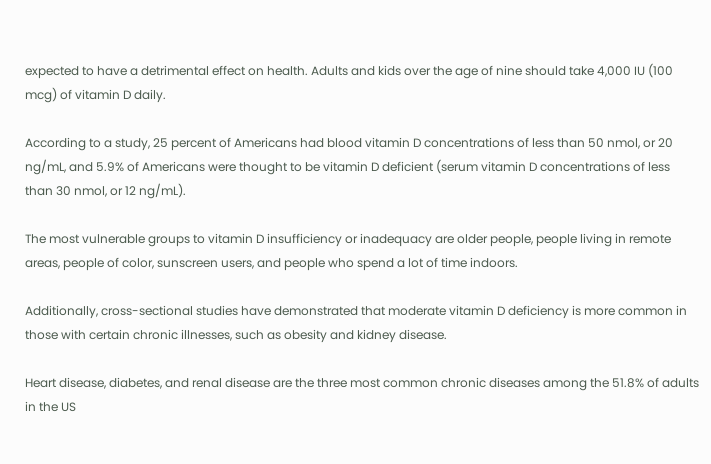expected to have a detrimental effect on health. Adults and kids over the age of nine should take 4,000 IU (100 mcg) of vitamin D daily.

According to a study, 25 percent of Americans had blood vitamin D concentrations of less than 50 nmol, or 20 ng/mL, and 5.9% of Americans were thought to be vitamin D deficient (serum vitamin D concentrations of less than 30 nmol, or 12 ng/mL).

The most vulnerable groups to vitamin D insufficiency or inadequacy are older people, people living in remote areas, people of color, sunscreen users, and people who spend a lot of time indoors.

Additionally, cross-sectional studies have demonstrated that moderate vitamin D deficiency is more common in those with certain chronic illnesses, such as obesity and kidney disease.

Heart disease, diabetes, and renal disease are the three most common chronic diseases among the 51.8% of adults in the US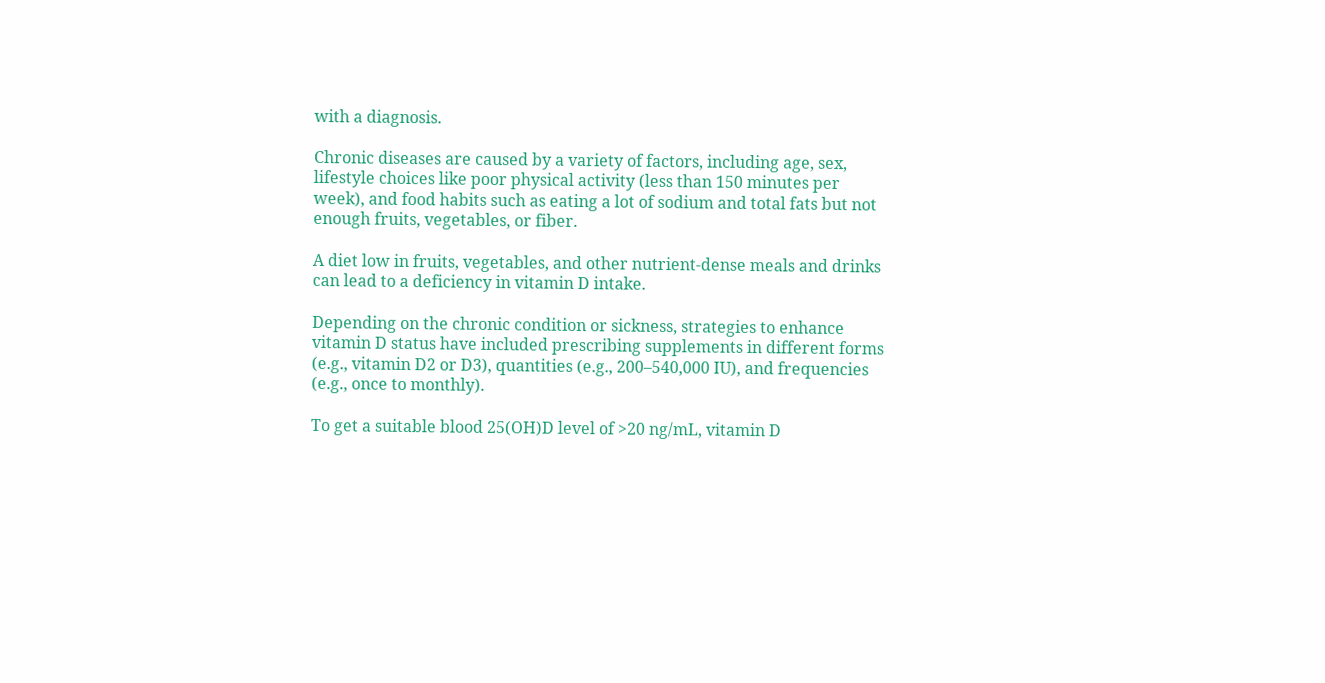with a diagnosis.

Chronic diseases are caused by a variety of factors, including age, sex, lifestyle choices like poor physical activity (less than 150 minutes per week), and food habits such as eating a lot of sodium and total fats but not enough fruits, vegetables, or fiber.

A diet low in fruits, vegetables, and other nutrient-dense meals and drinks can lead to a deficiency in vitamin D intake.

Depending on the chronic condition or sickness, strategies to enhance vitamin D status have included prescribing supplements in different forms (e.g., vitamin D2 or D3), quantities (e.g., 200–540,000 IU), and frequencies (e.g., once to monthly).

To get a suitable blood 25(OH)D level of >20 ng/mL, vitamin D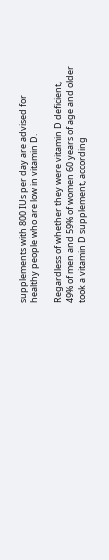supplements with 800 IUs per day are advised for healthy people who are low in vitamin D.

Regardless of whether they were vitamin D deficient, 49% of men and 59% of women 60 years of age and older took a vitamin D supplement, according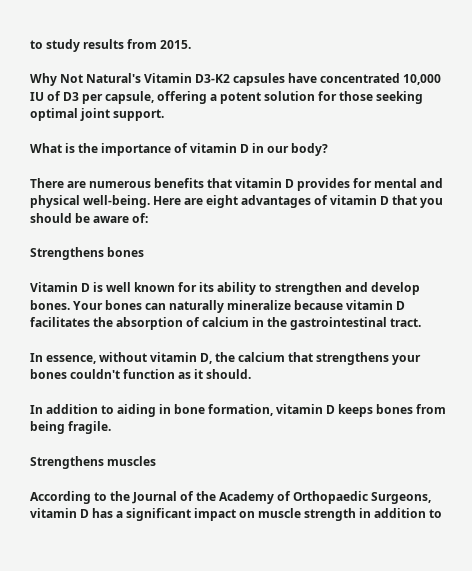to study results from 2015.

Why Not Natural's Vitamin D3-K2 capsules have concentrated 10,000 IU of D3 per capsule, offering a potent solution for those seeking optimal joint support.

What is the importance of vitamin D in our body?

There are numerous benefits that vitamin D provides for mental and physical well-being. Here are eight advantages of vitamin D that you should be aware of:

Strengthens bones

Vitamin D is well known for its ability to strengthen and develop bones. Your bones can naturally mineralize because vitamin D facilitates the absorption of calcium in the gastrointestinal tract.

In essence, without vitamin D, the calcium that strengthens your bones couldn't function as it should.

In addition to aiding in bone formation, vitamin D keeps bones from being fragile.

Strengthens muscles

According to the Journal of the Academy of Orthopaedic Surgeons, vitamin D has a significant impact on muscle strength in addition to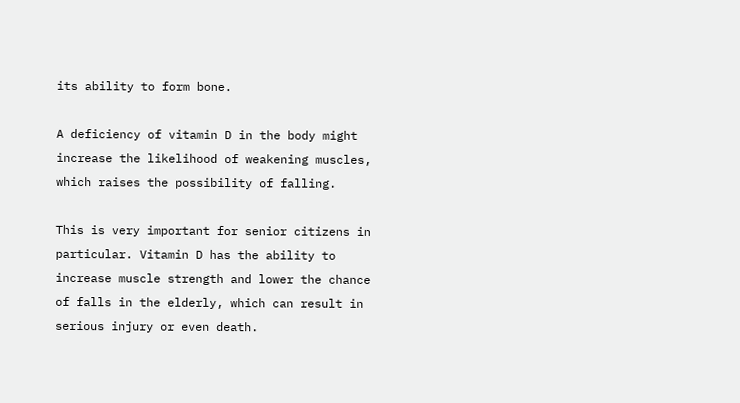its ability to form bone.

A deficiency of vitamin D in the body might increase the likelihood of weakening muscles, which raises the possibility of falling.

This is very important for senior citizens in particular. Vitamin D has the ability to increase muscle strength and lower the chance of falls in the elderly, which can result in serious injury or even death.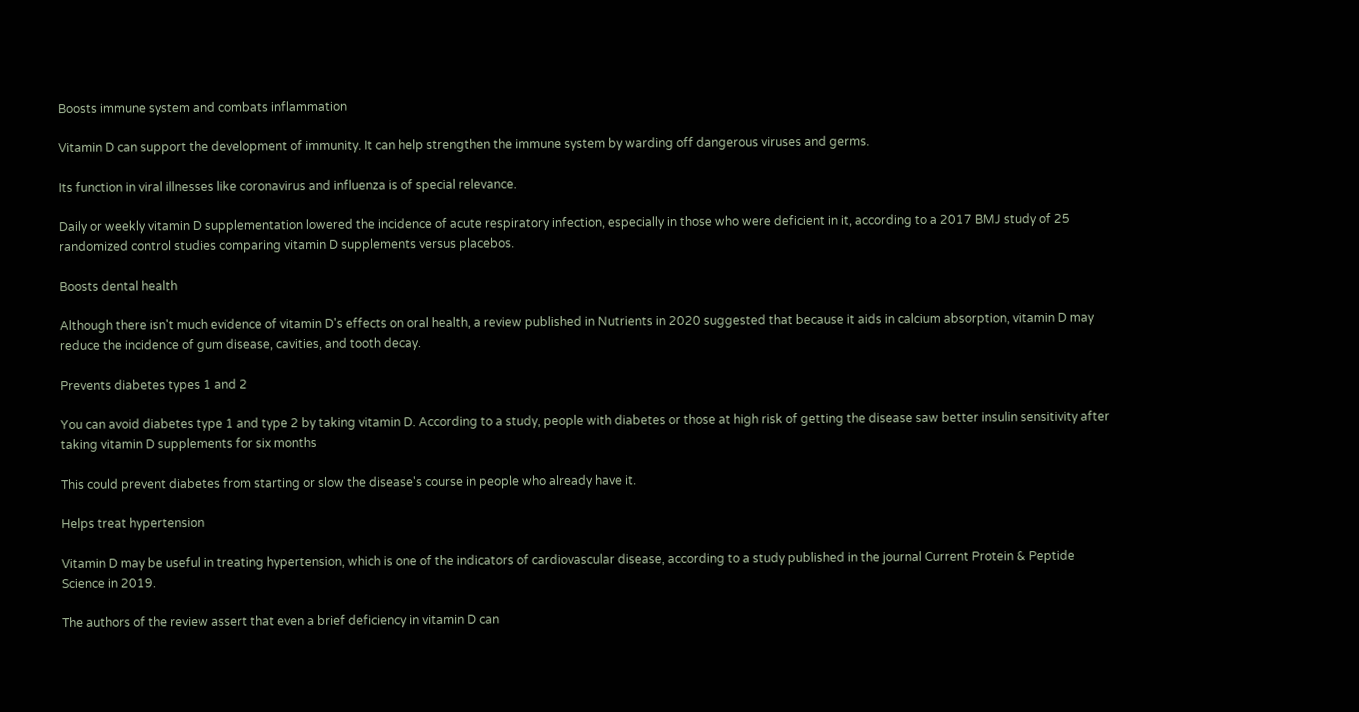Boosts immune system and combats inflammation

Vitamin D can support the development of immunity. It can help strengthen the immune system by warding off dangerous viruses and germs.

Its function in viral illnesses like coronavirus and influenza is of special relevance.

Daily or weekly vitamin D supplementation lowered the incidence of acute respiratory infection, especially in those who were deficient in it, according to a 2017 BMJ study of 25 randomized control studies comparing vitamin D supplements versus placebos.

Boosts dental health

Although there isn't much evidence of vitamin D's effects on oral health, a review published in Nutrients in 2020 suggested that because it aids in calcium absorption, vitamin D may reduce the incidence of gum disease, cavities, and tooth decay.

Prevents diabetes types 1 and 2

You can avoid diabetes type 1 and type 2 by taking vitamin D. According to a study, people with diabetes or those at high risk of getting the disease saw better insulin sensitivity after taking vitamin D supplements for six months

This could prevent diabetes from starting or slow the disease's course in people who already have it.

Helps treat hypertension

Vitamin D may be useful in treating hypertension, which is one of the indicators of cardiovascular disease, according to a study published in the journal Current Protein & Peptide Science in 2019.

The authors of the review assert that even a brief deficiency in vitamin D can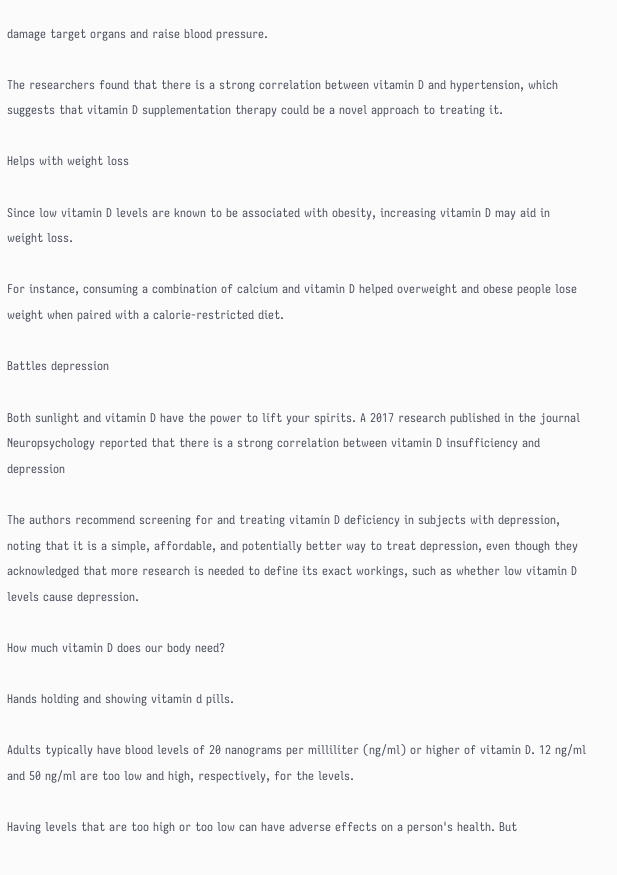damage target organs and raise blood pressure.

The researchers found that there is a strong correlation between vitamin D and hypertension, which suggests that vitamin D supplementation therapy could be a novel approach to treating it.

Helps with weight loss

Since low vitamin D levels are known to be associated with obesity, increasing vitamin D may aid in weight loss.

For instance, consuming a combination of calcium and vitamin D helped overweight and obese people lose weight when paired with a calorie-restricted diet.

Battles depression

Both sunlight and vitamin D have the power to lift your spirits. A 2017 research published in the journal Neuropsychology reported that there is a strong correlation between vitamin D insufficiency and depression

The authors recommend screening for and treating vitamin D deficiency in subjects with depression, noting that it is a simple, affordable, and potentially better way to treat depression, even though they acknowledged that more research is needed to define its exact workings, such as whether low vitamin D levels cause depression.

How much vitamin D does our body need?

Hands holding and showing vitamin d pills.

Adults typically have blood levels of 20 nanograms per milliliter (ng/ml) or higher of vitamin D. 12 ng/ml and 50 ng/ml are too low and high, respectively, for the levels.

Having levels that are too high or too low can have adverse effects on a person's health. But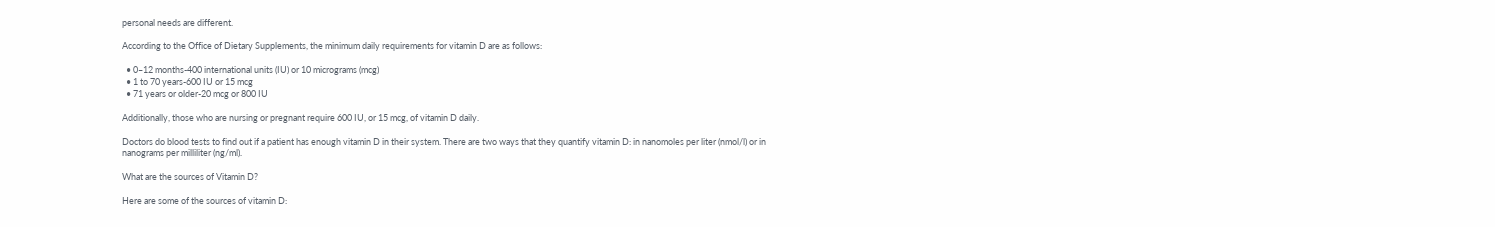personal needs are different.

According to the Office of Dietary Supplements, the minimum daily requirements for vitamin D are as follows:

  • 0–12 months-400 international units (IU) or 10 micrograms (mcg)
  • 1 to 70 years-600 IU or 15 mcg
  • 71 years or older-20 mcg or 800 IU

Additionally, those who are nursing or pregnant require 600 IU, or 15 mcg, of vitamin D daily.

Doctors do blood tests to find out if a patient has enough vitamin D in their system. There are two ways that they quantify vitamin D: in nanomoles per liter (nmol/l) or in nanograms per milliliter (ng/ml).

What are the sources of Vitamin D?

Here are some of the sources of vitamin D: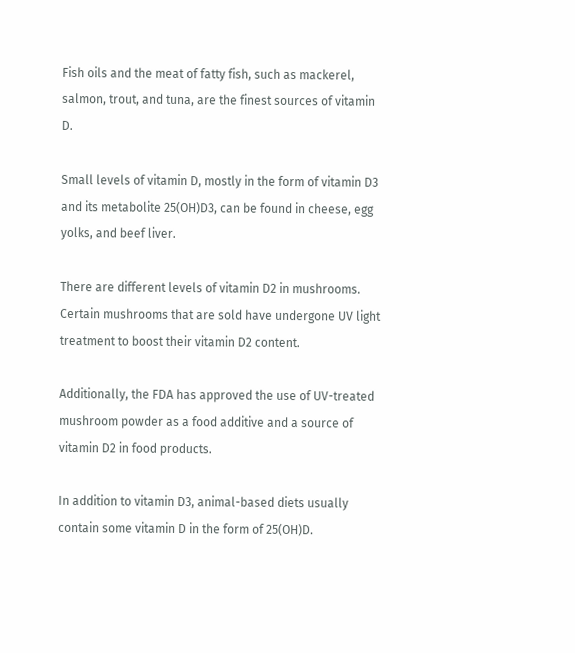Fish oils and the meat of fatty fish, such as mackerel, salmon, trout, and tuna, are the finest sources of vitamin D.

Small levels of vitamin D, mostly in the form of vitamin D3 and its metabolite 25(OH)D3, can be found in cheese, egg yolks, and beef liver.

There are different levels of vitamin D2 in mushrooms. Certain mushrooms that are sold have undergone UV light treatment to boost their vitamin D2 content.

Additionally, the FDA has approved the use of UV-treated mushroom powder as a food additive and a source of vitamin D2 in food products.

In addition to vitamin D3, animal-based diets usually contain some vitamin D in the form of 25(OH)D.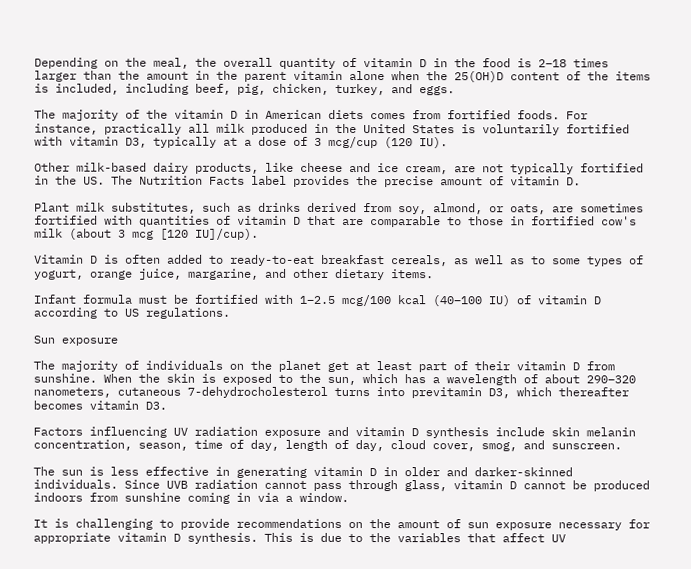Depending on the meal, the overall quantity of vitamin D in the food is 2–18 times larger than the amount in the parent vitamin alone when the 25(OH)D content of the items is included, including beef, pig, chicken, turkey, and eggs.

The majority of the vitamin D in American diets comes from fortified foods. For instance, practically all milk produced in the United States is voluntarily fortified with vitamin D3, typically at a dose of 3 mcg/cup (120 IU).

Other milk-based dairy products, like cheese and ice cream, are not typically fortified in the US. The Nutrition Facts label provides the precise amount of vitamin D.

Plant milk substitutes, such as drinks derived from soy, almond, or oats, are sometimes fortified with quantities of vitamin D that are comparable to those in fortified cow's milk (about 3 mcg [120 IU]/cup).

Vitamin D is often added to ready-to-eat breakfast cereals, as well as to some types of yogurt, orange juice, margarine, and other dietary items.

Infant formula must be fortified with 1–2.5 mcg/100 kcal (40–100 IU) of vitamin D according to US regulations.

Sun exposure

The majority of individuals on the planet get at least part of their vitamin D from sunshine. When the skin is exposed to the sun, which has a wavelength of about 290–320 nanometers, cutaneous 7-dehydrocholesterol turns into previtamin D3, which thereafter becomes vitamin D3.

Factors influencing UV radiation exposure and vitamin D synthesis include skin melanin concentration, season, time of day, length of day, cloud cover, smog, and sunscreen.

The sun is less effective in generating vitamin D in older and darker-skinned individuals. Since UVB radiation cannot pass through glass, vitamin D cannot be produced indoors from sunshine coming in via a window.

It is challenging to provide recommendations on the amount of sun exposure necessary for appropriate vitamin D synthesis. This is due to the variables that affect UV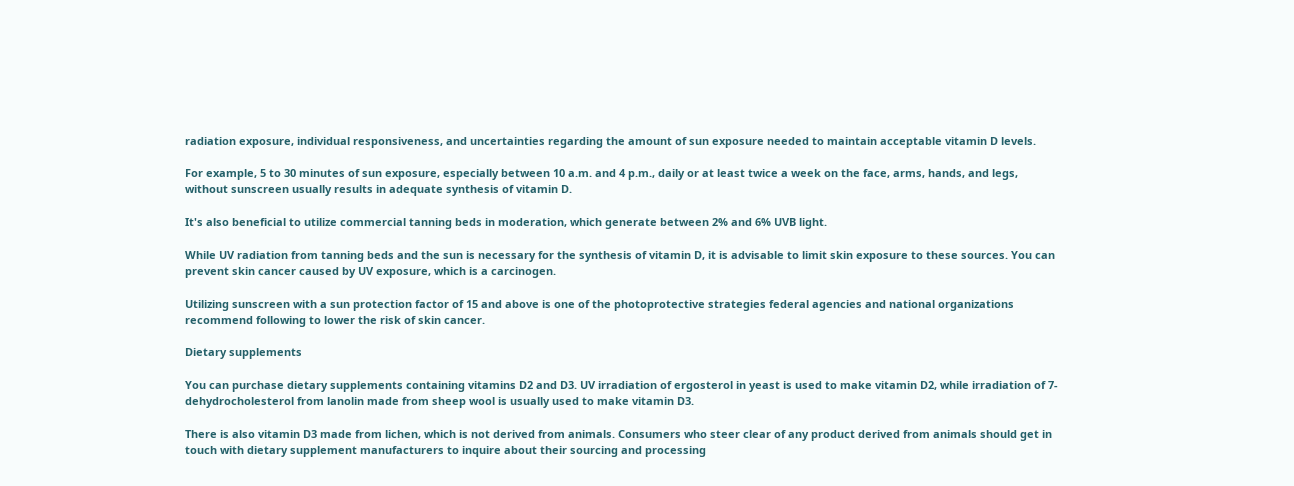radiation exposure, individual responsiveness, and uncertainties regarding the amount of sun exposure needed to maintain acceptable vitamin D levels.

For example, 5 to 30 minutes of sun exposure, especially between 10 a.m. and 4 p.m., daily or at least twice a week on the face, arms, hands, and legs, without sunscreen usually results in adequate synthesis of vitamin D.

It's also beneficial to utilize commercial tanning beds in moderation, which generate between 2% and 6% UVB light.

While UV radiation from tanning beds and the sun is necessary for the synthesis of vitamin D, it is advisable to limit skin exposure to these sources. You can prevent skin cancer caused by UV exposure, which is a carcinogen.

Utilizing sunscreen with a sun protection factor of 15 and above is one of the photoprotective strategies federal agencies and national organizations recommend following to lower the risk of skin cancer.

Dietary supplements

You can purchase dietary supplements containing vitamins D2 and D3. UV irradiation of ergosterol in yeast is used to make vitamin D2, while irradiation of 7-dehydrocholesterol from lanolin made from sheep wool is usually used to make vitamin D3.

There is also vitamin D3 made from lichen, which is not derived from animals. Consumers who steer clear of any product derived from animals should get in touch with dietary supplement manufacturers to inquire about their sourcing and processing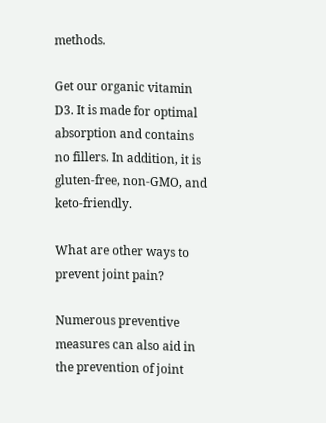methods.

Get our organic vitamin D3. It is made for optimal absorption and contains no fillers. In addition, it is gluten-free, non-GMO, and keto-friendly.

What are other ways to prevent joint pain?

Numerous preventive measures can also aid in the prevention of joint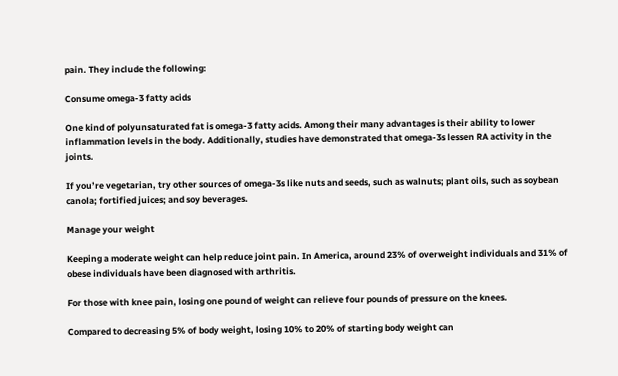pain. They include the following:

Consume omega-3 fatty acids

One kind of polyunsaturated fat is omega-3 fatty acids. Among their many advantages is their ability to lower inflammation levels in the body. Additionally, studies have demonstrated that omega-3s lessen RA activity in the joints.

If you’re vegetarian, try other sources of omega-3s like nuts and seeds, such as walnuts; plant oils, such as soybean canola; fortified juices; and soy beverages.

Manage your weight

Keeping a moderate weight can help reduce joint pain. In America, around 23% of overweight individuals and 31% of obese individuals have been diagnosed with arthritis.

For those with knee pain, losing one pound of weight can relieve four pounds of pressure on the knees.

Compared to decreasing 5% of body weight, losing 10% to 20% of starting body weight can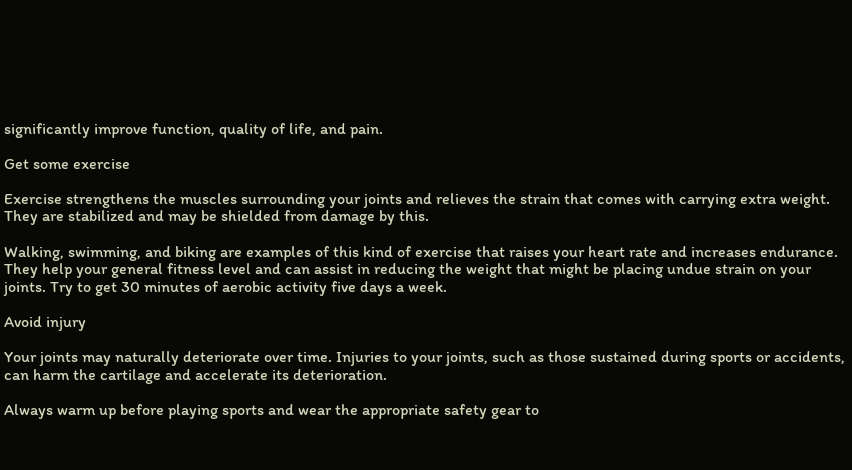significantly improve function, quality of life, and pain.

Get some exercise

Exercise strengthens the muscles surrounding your joints and relieves the strain that comes with carrying extra weight. They are stabilized and may be shielded from damage by this.

Walking, swimming, and biking are examples of this kind of exercise that raises your heart rate and increases endurance. They help your general fitness level and can assist in reducing the weight that might be placing undue strain on your joints. Try to get 30 minutes of aerobic activity five days a week.

Avoid injury

Your joints may naturally deteriorate over time. Injuries to your joints, such as those sustained during sports or accidents, can harm the cartilage and accelerate its deterioration.

Always warm up before playing sports and wear the appropriate safety gear to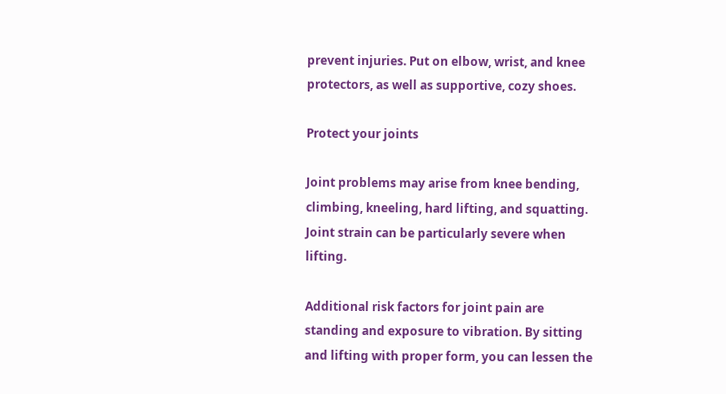prevent injuries. Put on elbow, wrist, and knee protectors, as well as supportive, cozy shoes.

Protect your joints

Joint problems may arise from knee bending, climbing, kneeling, hard lifting, and squatting. Joint strain can be particularly severe when lifting.

Additional risk factors for joint pain are standing and exposure to vibration. By sitting and lifting with proper form, you can lessen the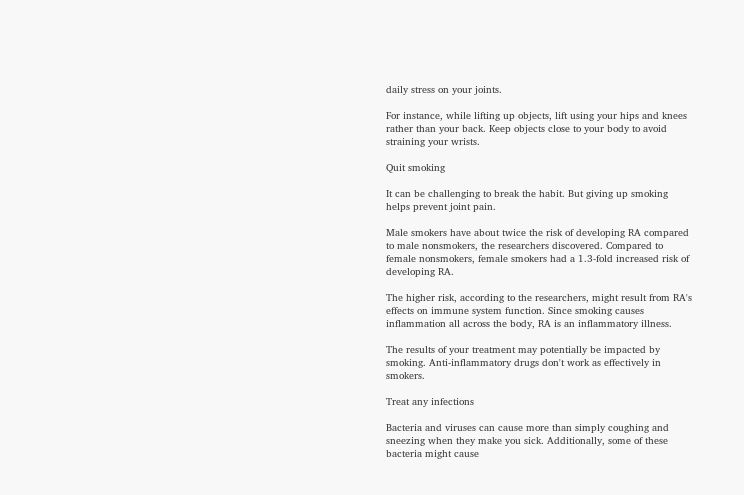daily stress on your joints.

For instance, while lifting up objects, lift using your hips and knees rather than your back. Keep objects close to your body to avoid straining your wrists.

Quit smoking

It can be challenging to break the habit. But giving up smoking helps prevent joint pain.

Male smokers have about twice the risk of developing RA compared to male nonsmokers, the researchers discovered. Compared to female nonsmokers, female smokers had a 1.3-fold increased risk of developing RA.

The higher risk, according to the researchers, might result from RA's effects on immune system function. Since smoking causes inflammation all across the body, RA is an inflammatory illness.

The results of your treatment may potentially be impacted by smoking. Anti-inflammatory drugs don't work as effectively in smokers.

Treat any infections

Bacteria and viruses can cause more than simply coughing and sneezing when they make you sick. Additionally, some of these bacteria might cause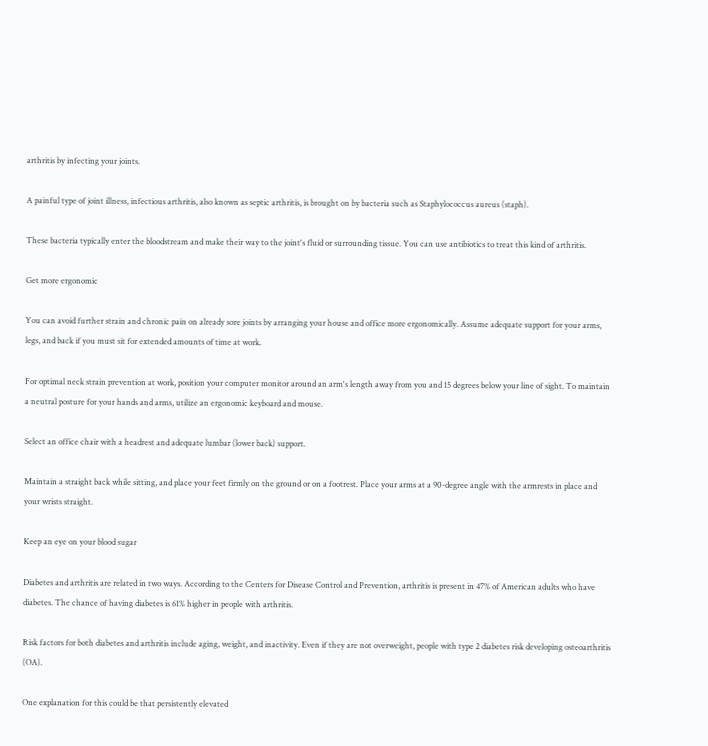arthritis by infecting your joints.

A painful type of joint illness, infectious arthritis, also known as septic arthritis, is brought on by bacteria such as Staphylococcus aureus (staph).

These bacteria typically enter the bloodstream and make their way to the joint's fluid or surrounding tissue. You can use antibiotics to treat this kind of arthritis.

Get more ergonomic

You can avoid further strain and chronic pain on already sore joints by arranging your house and office more ergonomically. Assume adequate support for your arms, legs, and back if you must sit for extended amounts of time at work.

For optimal neck strain prevention at work, position your computer monitor around an arm's length away from you and 15 degrees below your line of sight. To maintain a neutral posture for your hands and arms, utilize an ergonomic keyboard and mouse.

Select an office chair with a headrest and adequate lumbar (lower back) support.

Maintain a straight back while sitting, and place your feet firmly on the ground or on a footrest. Place your arms at a 90-degree angle with the armrests in place and your wrists straight.

Keep an eye on your blood sugar

Diabetes and arthritis are related in two ways. According to the Centers for Disease Control and Prevention, arthritis is present in 47% of American adults who have diabetes. The chance of having diabetes is 61% higher in people with arthritis.

Risk factors for both diabetes and arthritis include aging, weight, and inactivity. Even if they are not overweight, people with type 2 diabetes risk developing osteoarthritis (OA).

One explanation for this could be that persistently elevated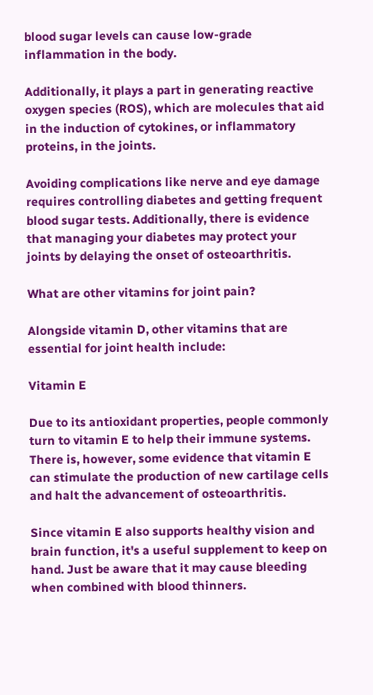blood sugar levels can cause low-grade inflammation in the body.

Additionally, it plays a part in generating reactive oxygen species (ROS), which are molecules that aid in the induction of cytokines, or inflammatory proteins, in the joints.

Avoiding complications like nerve and eye damage requires controlling diabetes and getting frequent blood sugar tests. Additionally, there is evidence that managing your diabetes may protect your joints by delaying the onset of osteoarthritis.

What are other vitamins for joint pain?

Alongside vitamin D, other vitamins that are essential for joint health include:

Vitamin E

Due to its antioxidant properties, people commonly turn to vitamin E to help their immune systems. There is, however, some evidence that vitamin E can stimulate the production of new cartilage cells and halt the advancement of osteoarthritis.

Since vitamin E also supports healthy vision and brain function, it's a useful supplement to keep on hand. Just be aware that it may cause bleeding when combined with blood thinners.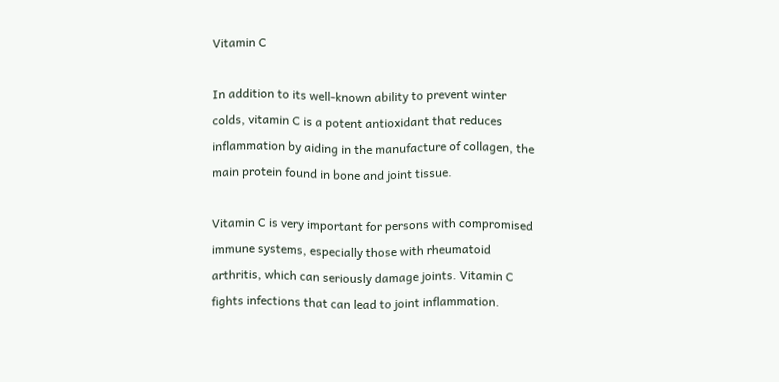Vitamin C

In addition to its well-known ability to prevent winter colds, vitamin C is a potent antioxidant that reduces inflammation by aiding in the manufacture of collagen, the main protein found in bone and joint tissue.

Vitamin C is very important for persons with compromised immune systems, especially those with rheumatoid arthritis, which can seriously damage joints. Vitamin C fights infections that can lead to joint inflammation.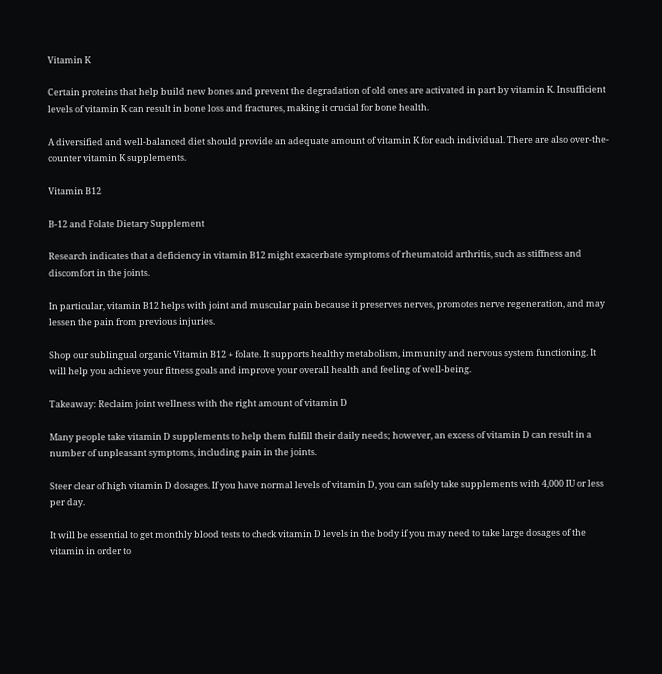Vitamin K

Certain proteins that help build new bones and prevent the degradation of old ones are activated in part by vitamin K. Insufficient levels of vitamin K can result in bone loss and fractures, making it crucial for bone health.

A diversified and well-balanced diet should provide an adequate amount of vitamin K for each individual. There are also over-the-counter vitamin K supplements.

Vitamin B12

B-12 and Folate Dietary Supplement

Research indicates that a deficiency in vitamin B12 might exacerbate symptoms of rheumatoid arthritis, such as stiffness and discomfort in the joints.

In particular, vitamin B12 helps with joint and muscular pain because it preserves nerves, promotes nerve regeneration, and may lessen the pain from previous injuries.

Shop our sublingual organic Vitamin B12 + folate. It supports healthy metabolism, immunity and nervous system functioning. It will help you achieve your fitness goals and improve your overall health and feeling of well-being.

Takeaway: Reclaim joint wellness with the right amount of vitamin D

Many people take vitamin D supplements to help them fulfill their daily needs; however, an excess of vitamin D can result in a number of unpleasant symptoms, including pain in the joints.

Steer clear of high vitamin D dosages. If you have normal levels of vitamin D, you can safely take supplements with 4,000 IU or less per day.

It will be essential to get monthly blood tests to check vitamin D levels in the body if you may need to take large dosages of the vitamin in order to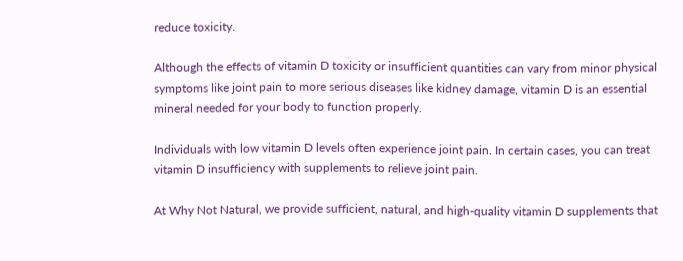reduce toxicity.

Although the effects of vitamin D toxicity or insufficient quantities can vary from minor physical symptoms like joint pain to more serious diseases like kidney damage, vitamin D is an essential mineral needed for your body to function properly.

Individuals with low vitamin D levels often experience joint pain. In certain cases, you can treat vitamin D insufficiency with supplements to relieve joint pain.

At Why Not Natural, we provide sufficient, natural, and high-quality vitamin D supplements that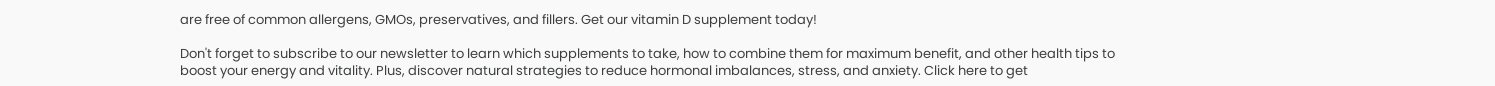are free of common allergens, GMOs, preservatives, and fillers. Get our vitamin D supplement today!

Don't forget to subscribe to our newsletter to learn which supplements to take, how to combine them for maximum benefit, and other health tips to boost your energy and vitality. Plus, discover natural strategies to reduce hormonal imbalances, stress, and anxiety. Click here to get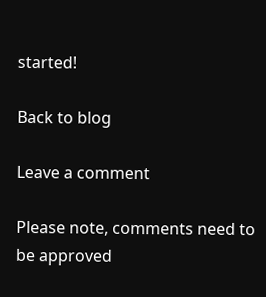started!

Back to blog

Leave a comment

Please note, comments need to be approved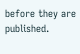before they are published.